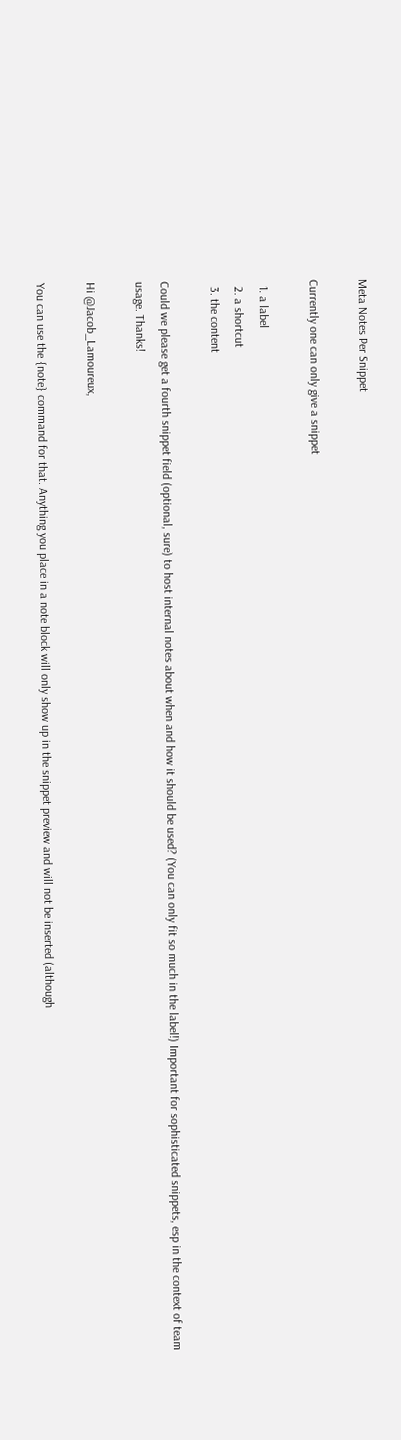Meta Notes Per Snippet

Currently one can only give a snippet

  1. a label
  2. a shortcut
  3. the content

Could we please get a fourth snippet field (optional, sure) to host internal notes about when and how it should be used? (You can only fit so much in the label!) Important for sophisticated snippets, esp in the context of team usage. Thanks!

Hi @Jacob_Lamoureux,

You can use the {note} command for that. Anything you place in a note block will only show up in the snippet preview and will not be inserted (although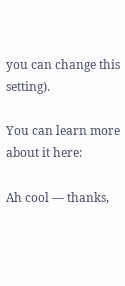you can change this setting).

You can learn more about it here:

Ah cool — thanks,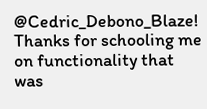@Cedric_Debono_Blaze! Thanks for schooling me on functionality that was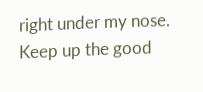right under my nose. Keep up the good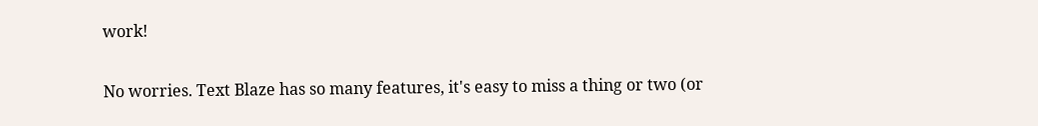work!

No worries. Text Blaze has so many features, it's easy to miss a thing or two (or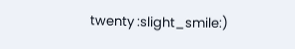twenty :slight_smile:)